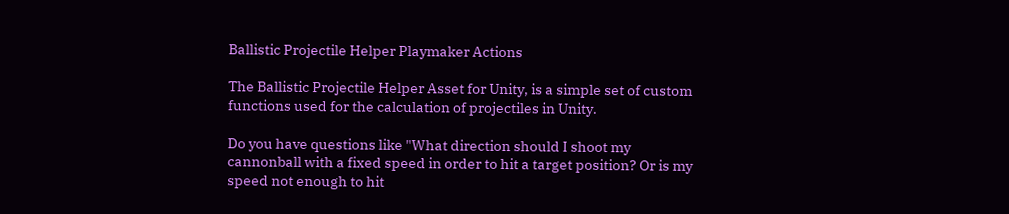Ballistic Projectile Helper Playmaker Actions

The Ballistic Projectile Helper Asset for Unity, is a simple set of custom functions used for the calculation of projectiles in Unity.

Do you have questions like "What direction should I shoot my cannonball with a fixed speed in order to hit a target position? Or is my speed not enough to hit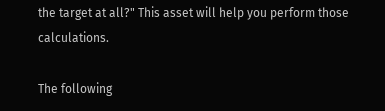the target at all?" This asset will help you perform those calculations.

The following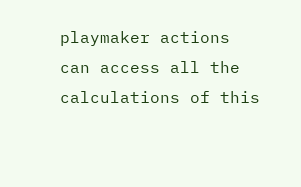playmaker actions can access all the calculations of this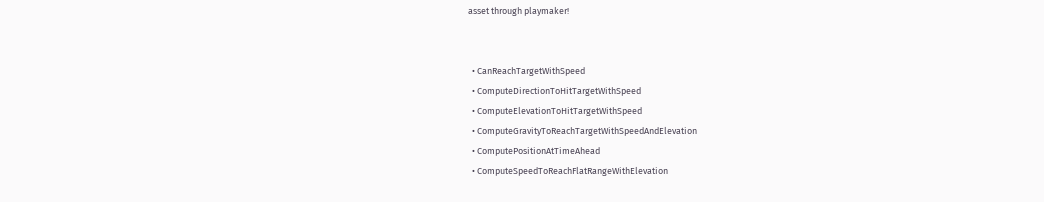asset through playmaker!


  • CanReachTargetWithSpeed
  • ComputeDirectionToHitTargetWithSpeed
  • ComputeElevationToHitTargetWithSpeed
  • ComputeGravityToReachTargetWithSpeedAndElevation
  • ComputePositionAtTimeAhead
  • ComputeSpeedToReachFlatRangeWithElevation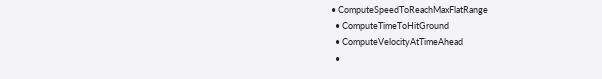• ComputeSpeedToReachMaxFlatRange
  • ComputeTimeToHitGround
  • ComputeVelocityAtTimeAhead
  •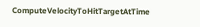ComputeVelocityToHitTargetAtTime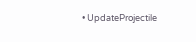• UpdateProjectile